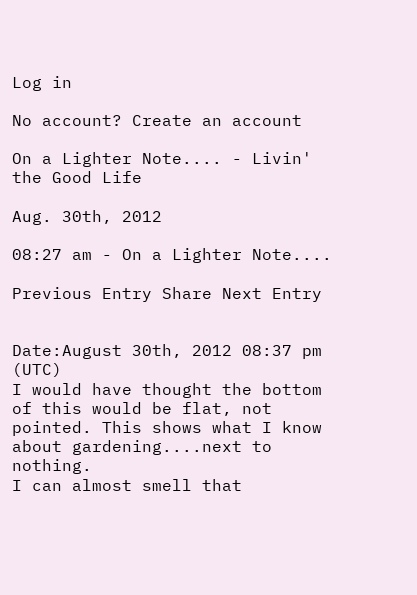Log in

No account? Create an account

On a Lighter Note.... - Livin' the Good Life

Aug. 30th, 2012

08:27 am - On a Lighter Note....

Previous Entry Share Next Entry


Date:August 30th, 2012 08:37 pm (UTC)
I would have thought the bottom of this would be flat, not pointed. This shows what I know about gardening....next to nothing.
I can almost smell that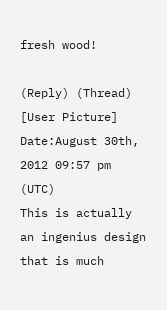fresh wood!

(Reply) (Thread)
[User Picture]
Date:August 30th, 2012 09:57 pm (UTC)
This is actually an ingenius design that is much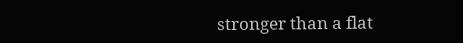stronger than a flat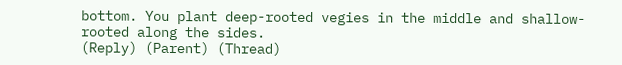bottom. You plant deep-rooted vegies in the middle and shallow-rooted along the sides.
(Reply) (Parent) (Thread)